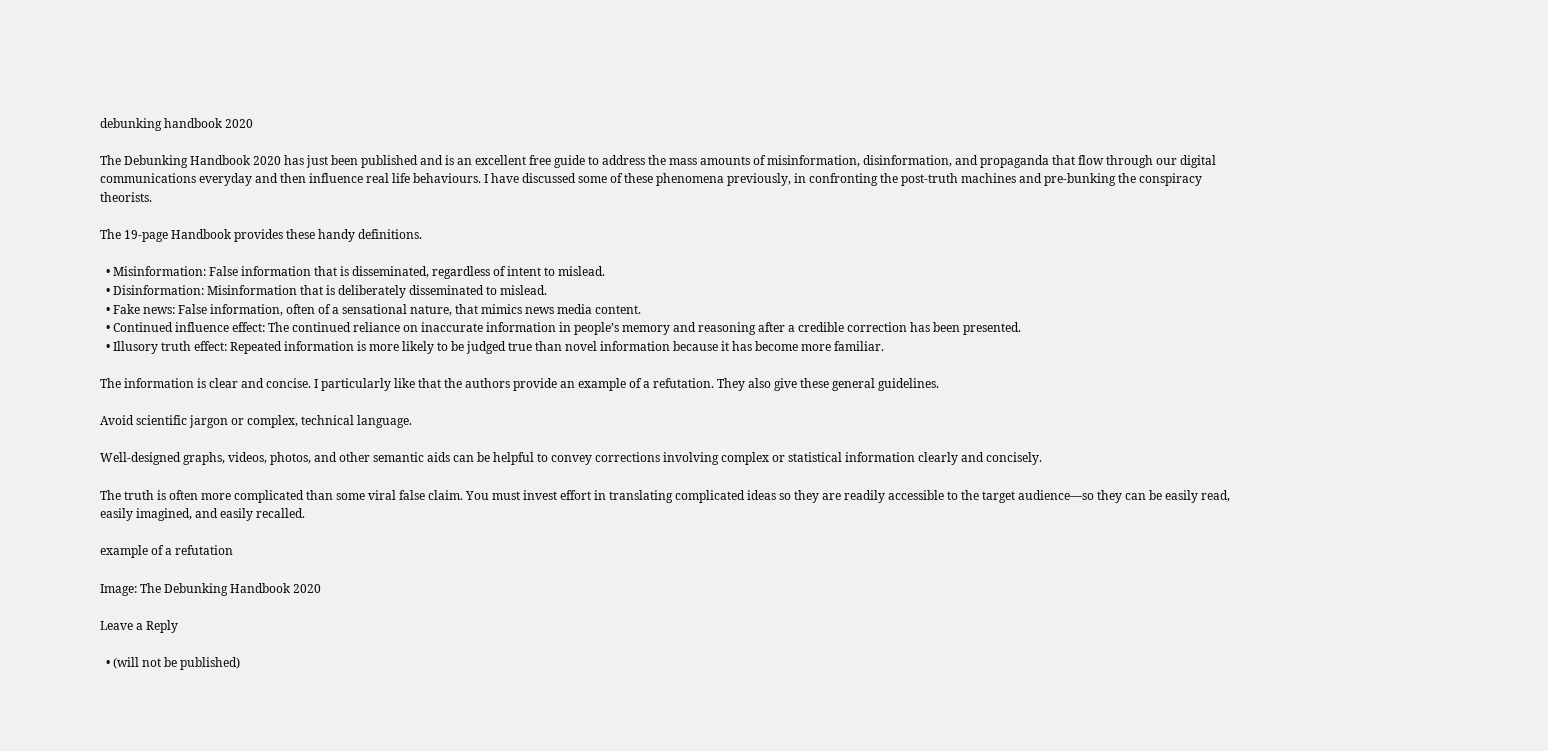debunking handbook 2020

The Debunking Handbook 2020 has just been published and is an excellent free guide to address the mass amounts of misinformation, disinformation, and propaganda that flow through our digital communications everyday and then influence real life behaviours. I have discussed some of these phenomena previously, in confronting the post-truth machines and pre-bunking the conspiracy theorists.

The 19-page Handbook provides these handy definitions.

  • Misinformation: False information that is disseminated, regardless of intent to mislead.
  • Disinformation: Misinformation that is deliberately disseminated to mislead.
  • Fake news: False information, often of a sensational nature, that mimics news media content.
  • Continued influence effect: The continued reliance on inaccurate information in people’s memory and reasoning after a credible correction has been presented.
  • Illusory truth effect: Repeated information is more likely to be judged true than novel information because it has become more familiar.

The information is clear and concise. I particularly like that the authors provide an example of a refutation. They also give these general guidelines.

Avoid scientific jargon or complex, technical language.

Well-designed graphs, videos, photos, and other semantic aids can be helpful to convey corrections involving complex or statistical information clearly and concisely.

The truth is often more complicated than some viral false claim. You must invest effort in translating complicated ideas so they are readily accessible to the target audience—so they can be easily read, easily imagined, and easily recalled.

example of a refutation

Image: The Debunking Handbook 2020

Leave a Reply

  • (will not be published)